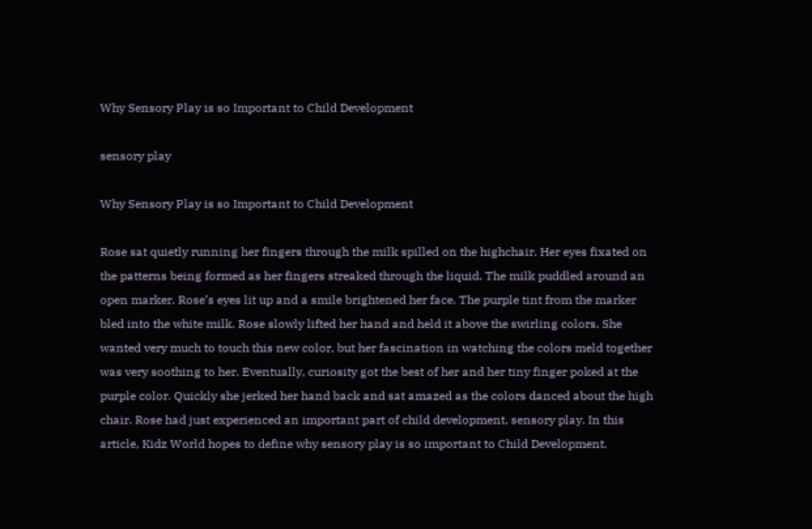Why Sensory Play is so Important to Child Development

sensory play

Why Sensory Play is so Important to Child Development

Rose sat quietly running her fingers through the milk spilled on the highchair. Her eyes fixated on the patterns being formed as her fingers streaked through the liquid. The milk puddled around an open marker. Rose’s eyes lit up and a smile brightened her face. The purple tint from the marker bled into the white milk. Rose slowly lifted her hand and held it above the swirling colors. She wanted very much to touch this new color, but her fascination in watching the colors meld together was very soothing to her. Eventually, curiosity got the best of her and her tiny finger poked at the purple color. Quickly she jerked her hand back and sat amazed as the colors danced about the high chair. Rose had just experienced an important part of child development, sensory play. In this article, Kidz World hopes to define why sensory play is so important to Child Development.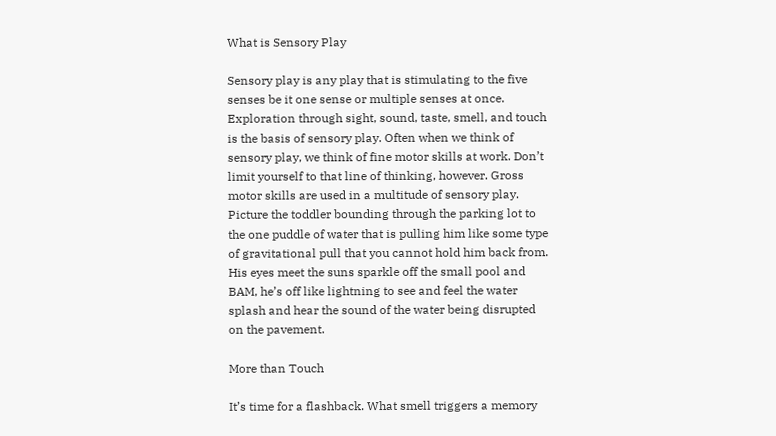What is Sensory Play

Sensory play is any play that is stimulating to the five senses be it one sense or multiple senses at once. Exploration through sight, sound, taste, smell, and touch is the basis of sensory play. Often when we think of sensory play, we think of fine motor skills at work. Don’t limit yourself to that line of thinking, however. Gross motor skills are used in a multitude of sensory play. Picture the toddler bounding through the parking lot to the one puddle of water that is pulling him like some type of gravitational pull that you cannot hold him back from. His eyes meet the suns sparkle off the small pool and BAM, he’s off like lightning to see and feel the water splash and hear the sound of the water being disrupted on the pavement.

More than Touch

It’s time for a flashback. What smell triggers a memory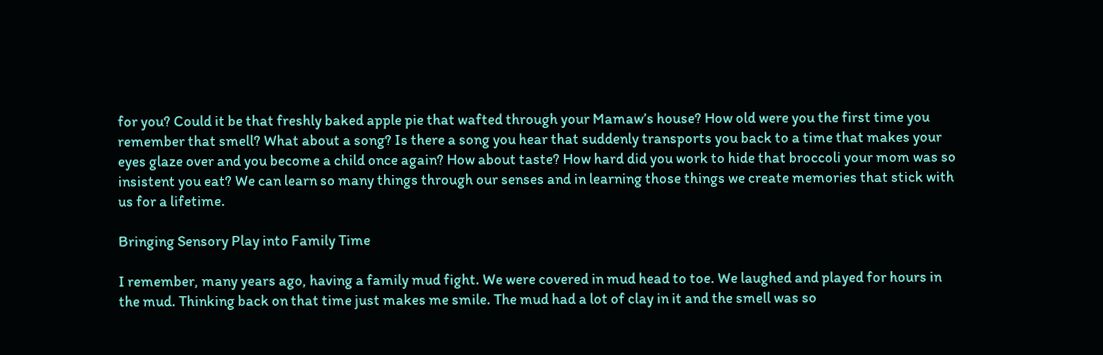for you? Could it be that freshly baked apple pie that wafted through your Mamaw’s house? How old were you the first time you remember that smell? What about a song? Is there a song you hear that suddenly transports you back to a time that makes your eyes glaze over and you become a child once again? How about taste? How hard did you work to hide that broccoli your mom was so insistent you eat? We can learn so many things through our senses and in learning those things we create memories that stick with us for a lifetime.

Bringing Sensory Play into Family Time

I remember, many years ago, having a family mud fight. We were covered in mud head to toe. We laughed and played for hours in the mud. Thinking back on that time just makes me smile. The mud had a lot of clay in it and the smell was so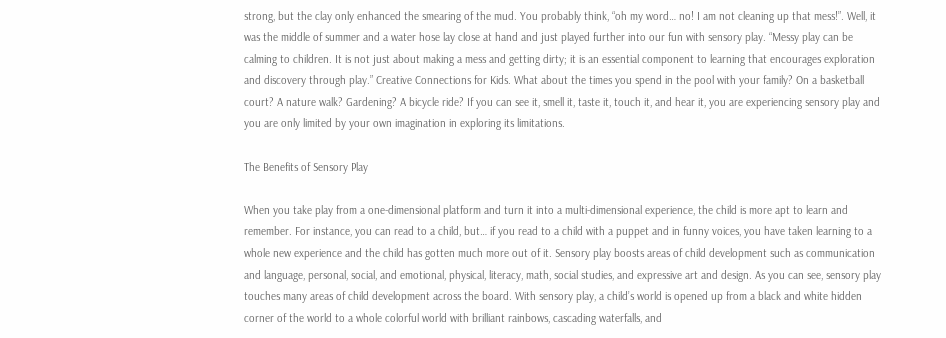strong, but the clay only enhanced the smearing of the mud. You probably think, “oh my word… no! I am not cleaning up that mess!”. Well, it was the middle of summer and a water hose lay close at hand and just played further into our fun with sensory play. “Messy play can be calming to children. It is not just about making a mess and getting dirty; it is an essential component to learning that encourages exploration and discovery through play.” Creative Connections for Kids. What about the times you spend in the pool with your family? On a basketball court? A nature walk? Gardening? A bicycle ride? If you can see it, smell it, taste it, touch it, and hear it, you are experiencing sensory play and you are only limited by your own imagination in exploring its limitations.

The Benefits of Sensory Play

When you take play from a one-dimensional platform and turn it into a multi-dimensional experience, the child is more apt to learn and remember. For instance, you can read to a child, but… if you read to a child with a puppet and in funny voices, you have taken learning to a whole new experience and the child has gotten much more out of it. Sensory play boosts areas of child development such as communication and language, personal, social, and emotional, physical, literacy, math, social studies, and expressive art and design. As you can see, sensory play touches many areas of child development across the board. With sensory play, a child’s world is opened up from a black and white hidden corner of the world to a whole colorful world with brilliant rainbows, cascading waterfalls, and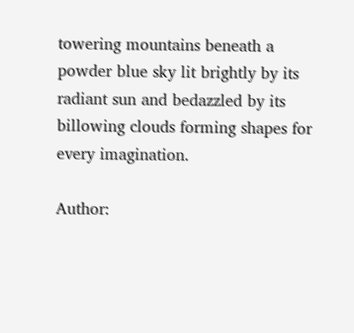towering mountains beneath a powder blue sky lit brightly by its radiant sun and bedazzled by its billowing clouds forming shapes for every imagination.

Author: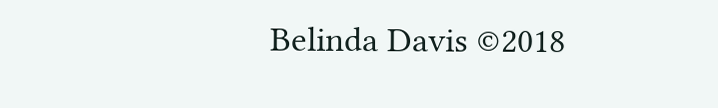Belinda Davis ©2018